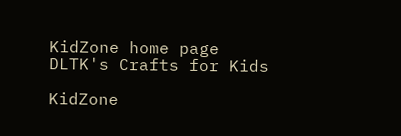KidZone home page
DLTK's Crafts for Kids

KidZone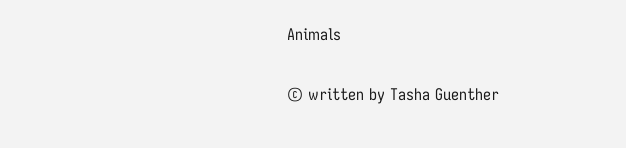Animals

© written by Tasha Guenther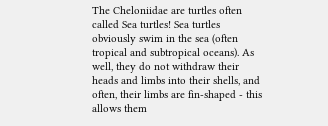The Cheloniidae are turtles often called Sea turtles! Sea turtles obviously swim in the sea (often tropical and subtropical oceans). As well, they do not withdraw their heads and limbs into their shells, and often, their limbs are fin-shaped - this allows them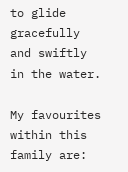to glide gracefully and swiftly in the water.

My favourites within this family are: